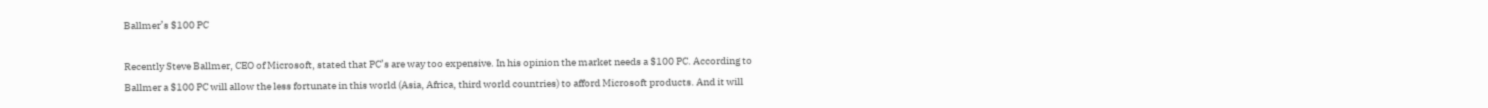Ballmer’s $100 PC

Recently Steve Ballmer, CEO of Microsoft, stated that PC’s are way too expensive. In his opinion the market needs a $100 PC. According to Ballmer a $100 PC will allow the less fortunate in this world (Asia, Africa, third world countries) to afford Microsoft products. And it will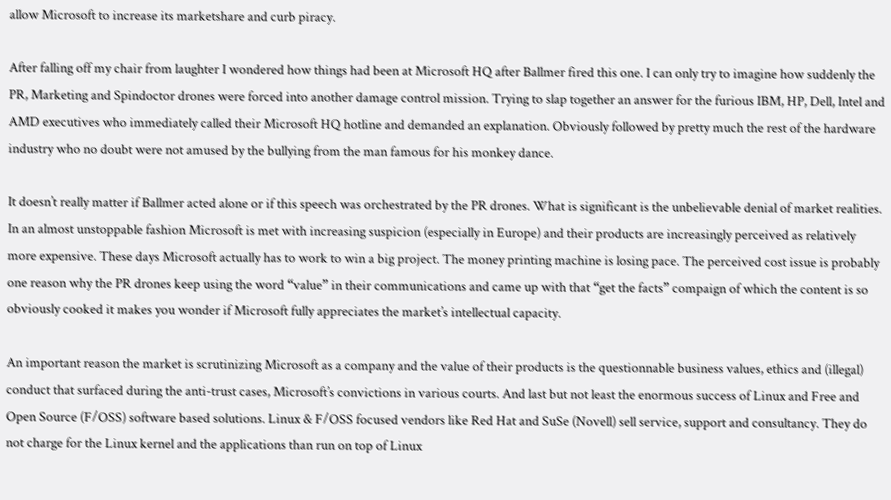allow Microsoft to increase its marketshare and curb piracy.

After falling off my chair from laughter I wondered how things had been at Microsoft HQ after Ballmer fired this one. I can only try to imagine how suddenly the PR, Marketing and Spindoctor drones were forced into another damage control mission. Trying to slap together an answer for the furious IBM, HP, Dell, Intel and AMD executives who immediately called their Microsoft HQ hotline and demanded an explanation. Obviously followed by pretty much the rest of the hardware industry who no doubt were not amused by the bullying from the man famous for his monkey dance.

It doesn’t really matter if Ballmer acted alone or if this speech was orchestrated by the PR drones. What is significant is the unbelievable denial of market realities. In an almost unstoppable fashion Microsoft is met with increasing suspicion (especially in Europe) and their products are increasingly perceived as relatively more expensive. These days Microsoft actually has to work to win a big project. The money printing machine is losing pace. The perceived cost issue is probably one reason why the PR drones keep using the word “value” in their communications and came up with that “get the facts” compaign of which the content is so obviously cooked it makes you wonder if Microsoft fully appreciates the market’s intellectual capacity.

An important reason the market is scrutinizing Microsoft as a company and the value of their products is the questionnable business values, ethics and (illegal) conduct that surfaced during the anti-trust cases, Microsoft’s convictions in various courts. And last but not least the enormous success of Linux and Free and Open Source (F/OSS) software based solutions. Linux & F/OSS focused vendors like Red Hat and SuSe (Novell) sell service, support and consultancy. They do not charge for the Linux kernel and the applications than run on top of Linux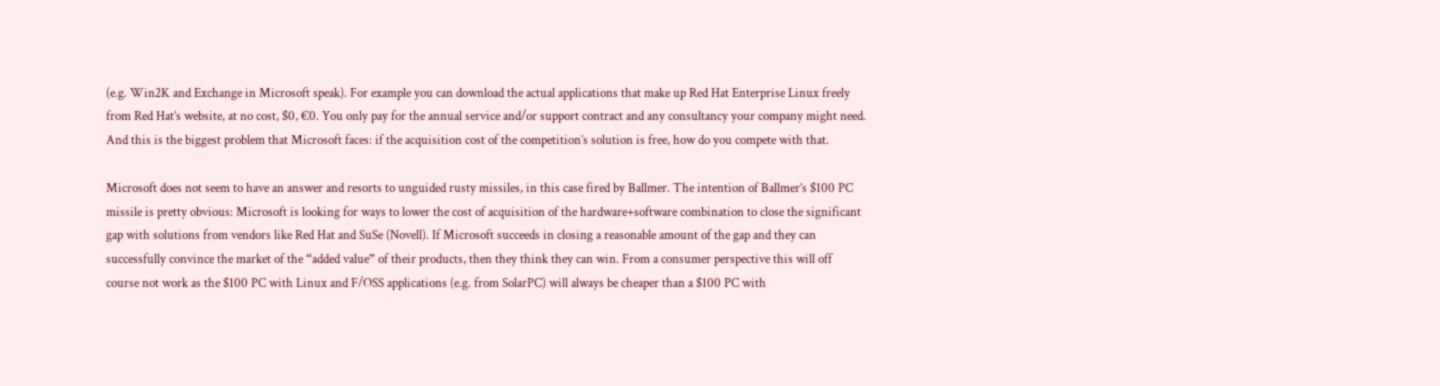(e.g. Win2K and Exchange in Microsoft speak). For example you can download the actual applications that make up Red Hat Enterprise Linux freely from Red Hat’s website, at no cost, $0, €0. You only pay for the annual service and/or support contract and any consultancy your company might need. And this is the biggest problem that Microsoft faces: if the acquisition cost of the competition’s solution is free, how do you compete with that.

Microsoft does not seem to have an answer and resorts to unguided rusty missiles, in this case fired by Ballmer. The intention of Ballmer’s $100 PC missile is pretty obvious: Microsoft is looking for ways to lower the cost of acquisition of the hardware+software combination to close the significant gap with solutions from vendors like Red Hat and SuSe (Novell). If Microsoft succeeds in closing a reasonable amount of the gap and they can successfully convince the market of the “added value” of their products, then they think they can win. From a consumer perspective this will off course not work as the $100 PC with Linux and F/OSS applications (e.g. from SolarPC) will always be cheaper than a $100 PC with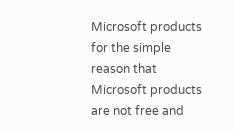Microsoft products for the simple reason that Microsoft products are not free and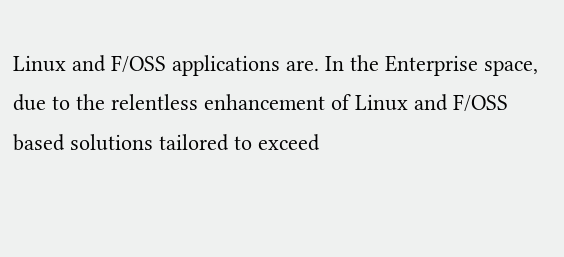Linux and F/OSS applications are. In the Enterprise space, due to the relentless enhancement of Linux and F/OSS based solutions tailored to exceed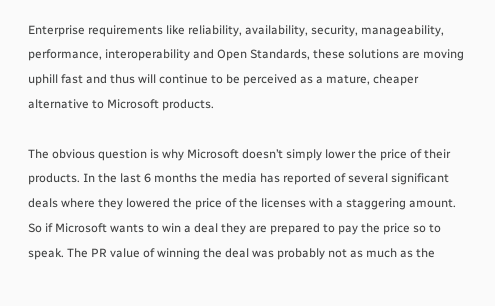Enterprise requirements like reliability, availability, security, manageability, performance, interoperability and Open Standards, these solutions are moving uphill fast and thus will continue to be perceived as a mature, cheaper alternative to Microsoft products.

The obvious question is why Microsoft doesn’t simply lower the price of their products. In the last 6 months the media has reported of several significant deals where they lowered the price of the licenses with a staggering amount. So if Microsoft wants to win a deal they are prepared to pay the price so to speak. The PR value of winning the deal was probably not as much as the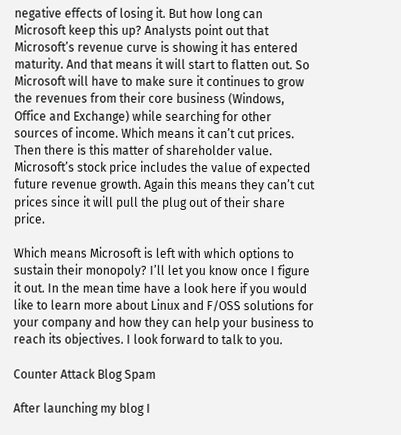negative effects of losing it. But how long can Microsoft keep this up? Analysts point out that Microsoft’s revenue curve is showing it has entered maturity. And that means it will start to flatten out. So Microsoft will have to make sure it continues to grow the revenues from their core business (Windows, Office and Exchange) while searching for other sources of income. Which means it can’t cut prices. Then there is this matter of shareholder value. Microsoft’s stock price includes the value of expected future revenue growth. Again this means they can’t cut prices since it will pull the plug out of their share price.

Which means Microsoft is left with which options to sustain their monopoly? I’ll let you know once I figure it out. In the mean time have a look here if you would like to learn more about Linux and F/OSS solutions for your company and how they can help your business to reach its objectives. I look forward to talk to you.

Counter Attack Blog Spam

After launching my blog I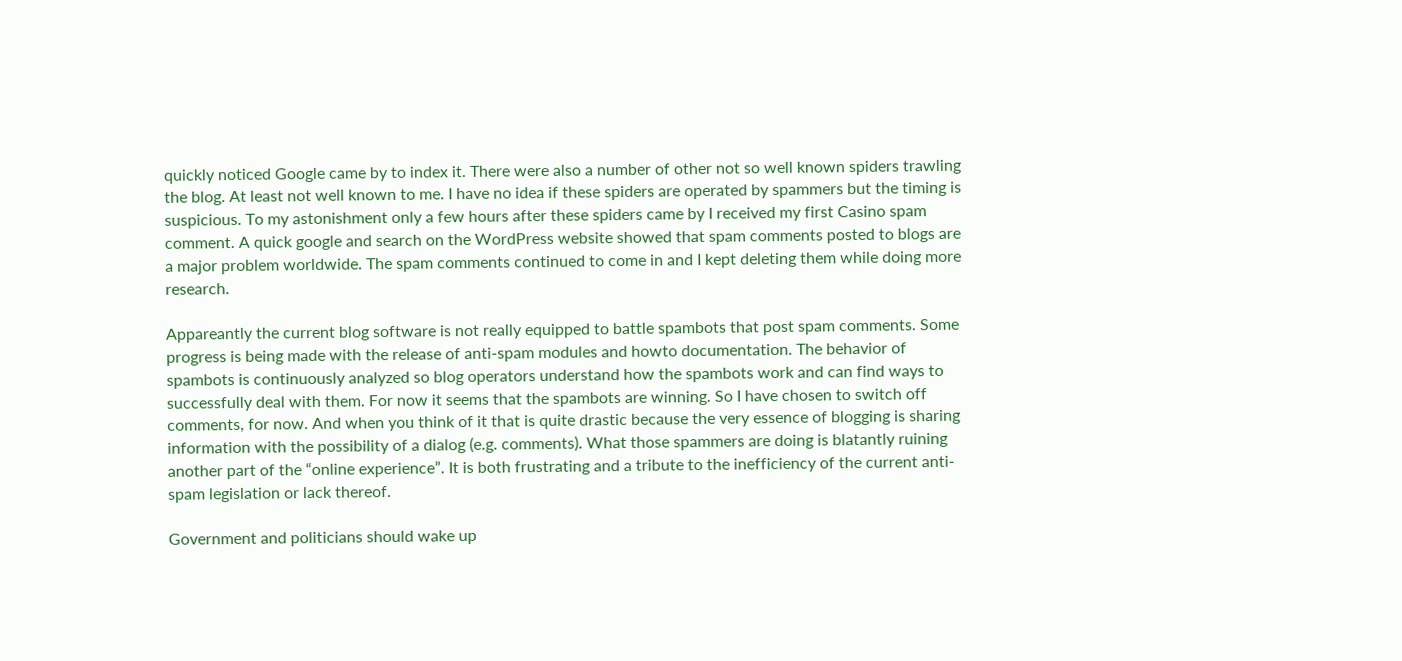quickly noticed Google came by to index it. There were also a number of other not so well known spiders trawling the blog. At least not well known to me. I have no idea if these spiders are operated by spammers but the timing is suspicious. To my astonishment only a few hours after these spiders came by I received my first Casino spam comment. A quick google and search on the WordPress website showed that spam comments posted to blogs are a major problem worldwide. The spam comments continued to come in and I kept deleting them while doing more research.

Appareantly the current blog software is not really equipped to battle spambots that post spam comments. Some progress is being made with the release of anti-spam modules and howto documentation. The behavior of spambots is continuously analyzed so blog operators understand how the spambots work and can find ways to successfully deal with them. For now it seems that the spambots are winning. So I have chosen to switch off comments, for now. And when you think of it that is quite drastic because the very essence of blogging is sharing information with the possibility of a dialog (e.g. comments). What those spammers are doing is blatantly ruining another part of the “online experience”. It is both frustrating and a tribute to the inefficiency of the current anti-spam legislation or lack thereof.

Government and politicians should wake up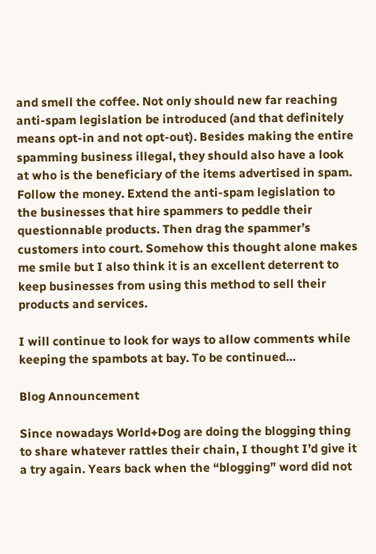and smell the coffee. Not only should new far reaching anti-spam legislation be introduced (and that definitely means opt-in and not opt-out). Besides making the entire spamming business illegal, they should also have a look at who is the beneficiary of the items advertised in spam. Follow the money. Extend the anti-spam legislation to the businesses that hire spammers to peddle their questionnable products. Then drag the spammer’s customers into court. Somehow this thought alone makes me smile but I also think it is an excellent deterrent to keep businesses from using this method to sell their products and services.

I will continue to look for ways to allow comments while keeping the spambots at bay. To be continued…

Blog Announcement

Since nowadays World+Dog are doing the blogging thing to share whatever rattles their chain, I thought I’d give it a try again. Years back when the “blogging” word did not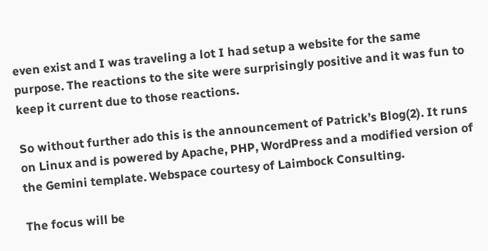even exist and I was traveling a lot I had setup a website for the same purpose. The reactions to the site were surprisingly positive and it was fun to keep it current due to those reactions.

So without further ado this is the announcement of Patrick’s Blog(2). It runs on Linux and is powered by Apache, PHP, WordPress and a modified version of the Gemini template. Webspace courtesy of Laimbock Consulting.

The focus will be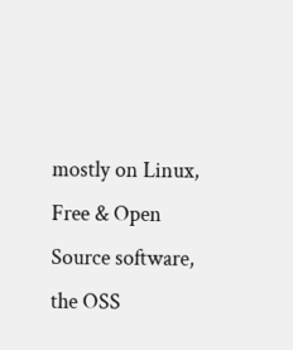mostly on Linux, Free & Open Source software, the OSS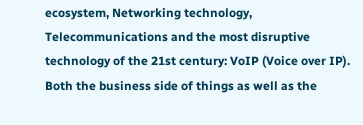ecosystem, Networking technology, Telecommunications and the most disruptive technology of the 21st century: VoIP (Voice over IP). Both the business side of things as well as the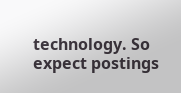technology. So expect postings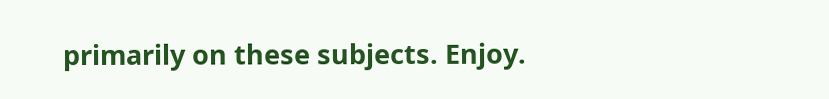primarily on these subjects. Enjoy.